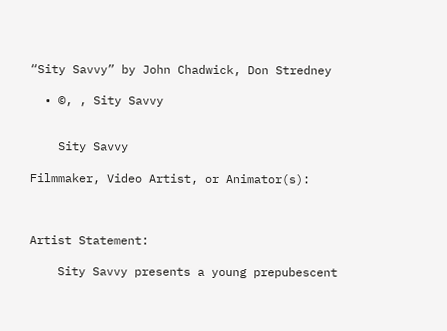“Sity Savvy” by John Chadwick, Don Stredney

  • ©, , Sity Savvy


    Sity Savvy

Filmmaker, Video Artist, or Animator(s):



Artist Statement:

    Sity Savvy presents a young prepubescent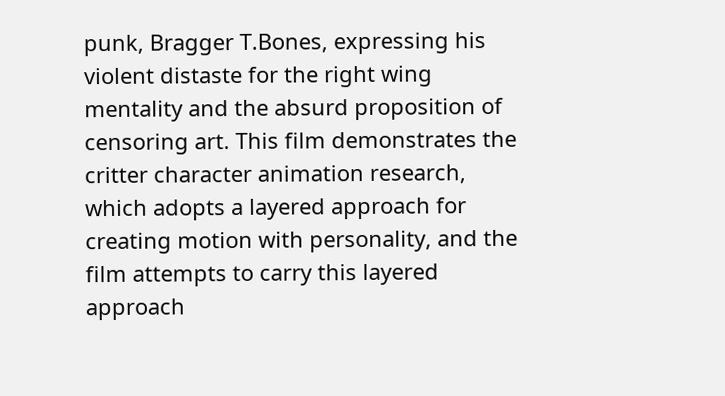punk, Bragger T.Bones, expressing his violent distaste for the right wing mentality and the absurd proposition of censoring art. This film demonstrates the critter character animation research, which adopts a layered approach for creating motion with personality, and the film attempts to carry this layered approach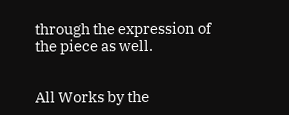through the expression of the piece as well.


All Works by the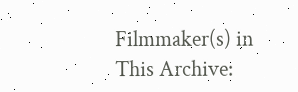Filmmaker(s) in This Archive: